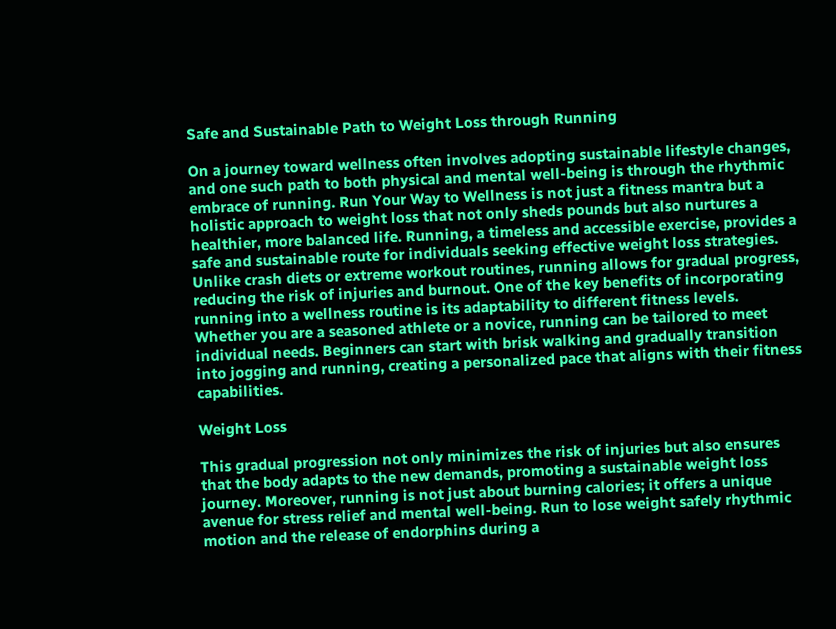Safe and Sustainable Path to Weight Loss through Running

On a journey toward wellness often involves adopting sustainable lifestyle changes, and one such path to both physical and mental well-being is through the rhythmic embrace of running. Run Your Way to Wellness is not just a fitness mantra but a holistic approach to weight loss that not only sheds pounds but also nurtures a healthier, more balanced life. Running, a timeless and accessible exercise, provides a safe and sustainable route for individuals seeking effective weight loss strategies. Unlike crash diets or extreme workout routines, running allows for gradual progress, reducing the risk of injuries and burnout. One of the key benefits of incorporating running into a wellness routine is its adaptability to different fitness levels. Whether you are a seasoned athlete or a novice, running can be tailored to meet individual needs. Beginners can start with brisk walking and gradually transition into jogging and running, creating a personalized pace that aligns with their fitness capabilities.

Weight Loss

This gradual progression not only minimizes the risk of injuries but also ensures that the body adapts to the new demands, promoting a sustainable weight loss journey. Moreover, running is not just about burning calories; it offers a unique avenue for stress relief and mental well-being. Run to lose weight safely rhythmic motion and the release of endorphins during a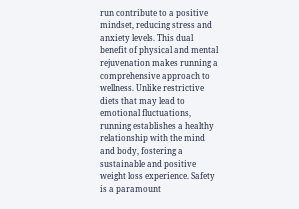run contribute to a positive mindset, reducing stress and anxiety levels. This dual benefit of physical and mental rejuvenation makes running a comprehensive approach to wellness. Unlike restrictive diets that may lead to emotional fluctuations, running establishes a healthy relationship with the mind and body, fostering a sustainable and positive weight loss experience. Safety is a paramount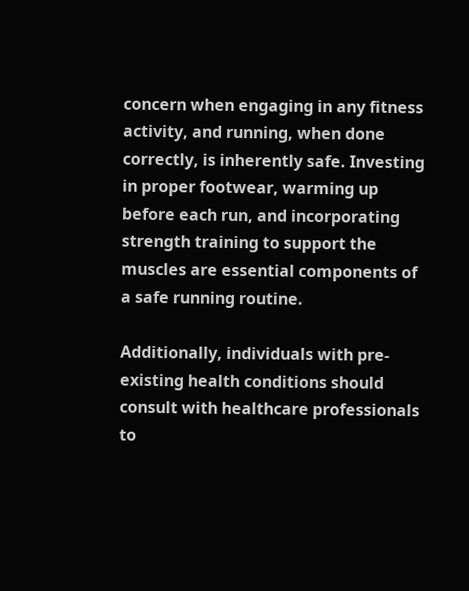concern when engaging in any fitness activity, and running, when done correctly, is inherently safe. Investing in proper footwear, warming up before each run, and incorporating strength training to support the muscles are essential components of a safe running routine.

Additionally, individuals with pre-existing health conditions should consult with healthcare professionals to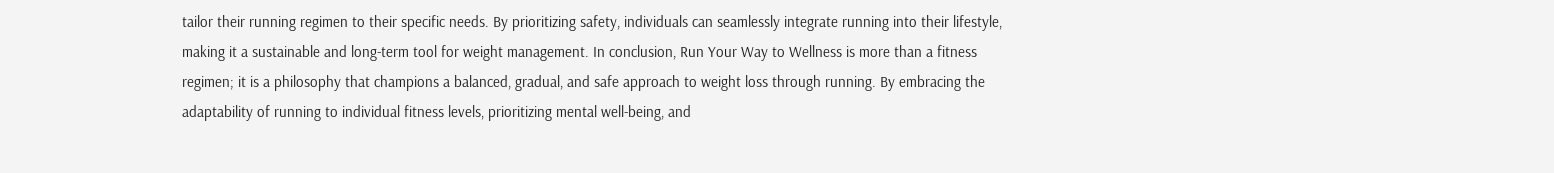tailor their running regimen to their specific needs. By prioritizing safety, individuals can seamlessly integrate running into their lifestyle, making it a sustainable and long-term tool for weight management. In conclusion, Run Your Way to Wellness is more than a fitness regimen; it is a philosophy that champions a balanced, gradual, and safe approach to weight loss through running. By embracing the adaptability of running to individual fitness levels, prioritizing mental well-being, and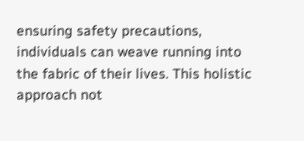ensuring safety precautions, individuals can weave running into the fabric of their lives. This holistic approach not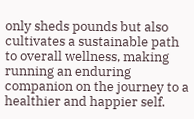only sheds pounds but also cultivates a sustainable path to overall wellness, making running an enduring companion on the journey to a healthier and happier self.